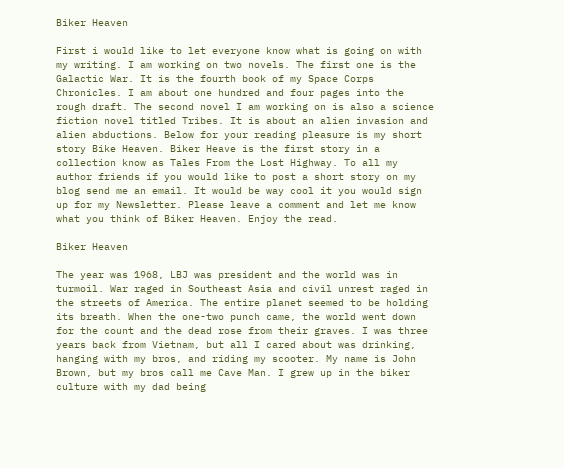Biker Heaven

First i would like to let everyone know what is going on with my writing. I am working on two novels. The first one is the Galactic War. It is the fourth book of my Space Corps Chronicles. I am about one hundred and four pages into the rough draft. The second novel I am working on is also a science fiction novel titled Tribes. It is about an alien invasion and alien abductions. Below for your reading pleasure is my short story Bike Heaven. Biker Heave is the first story in a collection know as Tales From the Lost Highway. To all my author friends if you would like to post a short story on my blog send me an email. It would be way cool it you would sign up for my Newsletter. Please leave a comment and let me know what you think of Biker Heaven. Enjoy the read.

Biker Heaven

The year was 1968, LBJ was president and the world was in turmoil. War raged in Southeast Asia and civil unrest raged in the streets of America. The entire planet seemed to be holding its breath. When the one-two punch came, the world went down for the count and the dead rose from their graves. I was three years back from Vietnam, but all I cared about was drinking, hanging with my bros, and riding my scooter. My name is John Brown, but my bros call me Cave Man. I grew up in the biker culture with my dad being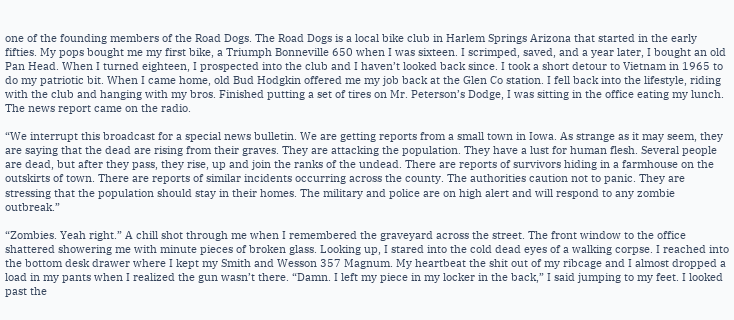one of the founding members of the Road Dogs. The Road Dogs is a local bike club in Harlem Springs Arizona that started in the early fifties. My pops bought me my first bike, a Triumph Bonneville 650 when I was sixteen. I scrimped, saved, and a year later, I bought an old Pan Head. When I turned eighteen, I prospected into the club and I haven’t looked back since. I took a short detour to Vietnam in 1965 to do my patriotic bit. When I came home, old Bud Hodgkin offered me my job back at the Glen Co station. I fell back into the lifestyle, riding with the club and hanging with my bros. Finished putting a set of tires on Mr. Peterson’s Dodge, I was sitting in the office eating my lunch. The news report came on the radio.

“We interrupt this broadcast for a special news bulletin. We are getting reports from a small town in Iowa. As strange as it may seem, they are saying that the dead are rising from their graves. They are attacking the population. They have a lust for human flesh. Several people are dead, but after they pass, they rise, up and join the ranks of the undead. There are reports of survivors hiding in a farmhouse on the outskirts of town. There are reports of similar incidents occurring across the county. The authorities caution not to panic. They are stressing that the population should stay in their homes. The military and police are on high alert and will respond to any zombie outbreak.”

“Zombies. Yeah right.” A chill shot through me when I remembered the graveyard across the street. The front window to the office shattered showering me with minute pieces of broken glass. Looking up, I stared into the cold dead eyes of a walking corpse. I reached into the bottom desk drawer where I kept my Smith and Wesson 357 Magnum. My heartbeat the shit out of my ribcage and I almost dropped a load in my pants when I realized the gun wasn’t there. “Damn. I left my piece in my locker in the back,” I said jumping to my feet. I looked past the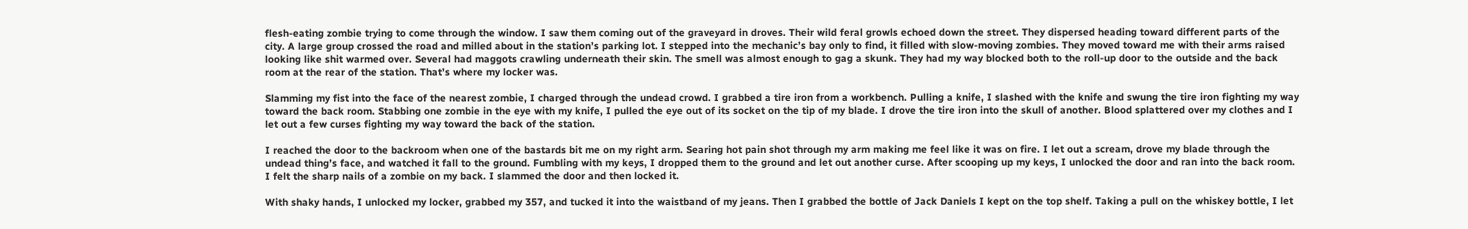flesh-eating zombie trying to come through the window. I saw them coming out of the graveyard in droves. Their wild feral growls echoed down the street. They dispersed heading toward different parts of the city. A large group crossed the road and milled about in the station’s parking lot. I stepped into the mechanic’s bay only to find, it filled with slow-moving zombies. They moved toward me with their arms raised looking like shit warmed over. Several had maggots crawling underneath their skin. The smell was almost enough to gag a skunk. They had my way blocked both to the roll-up door to the outside and the back room at the rear of the station. That’s where my locker was.

Slamming my fist into the face of the nearest zombie, I charged through the undead crowd. I grabbed a tire iron from a workbench. Pulling a knife, I slashed with the knife and swung the tire iron fighting my way toward the back room. Stabbing one zombie in the eye with my knife, I pulled the eye out of its socket on the tip of my blade. I drove the tire iron into the skull of another. Blood splattered over my clothes and I let out a few curses fighting my way toward the back of the station.

I reached the door to the backroom when one of the bastards bit me on my right arm. Searing hot pain shot through my arm making me feel like it was on fire. I let out a scream, drove my blade through the undead thing’s face, and watched it fall to the ground. Fumbling with my keys, I dropped them to the ground and let out another curse. After scooping up my keys, I unlocked the door and ran into the back room. I felt the sharp nails of a zombie on my back. I slammed the door and then locked it.

With shaky hands, I unlocked my locker, grabbed my 357, and tucked it into the waistband of my jeans. Then I grabbed the bottle of Jack Daniels I kept on the top shelf. Taking a pull on the whiskey bottle, I let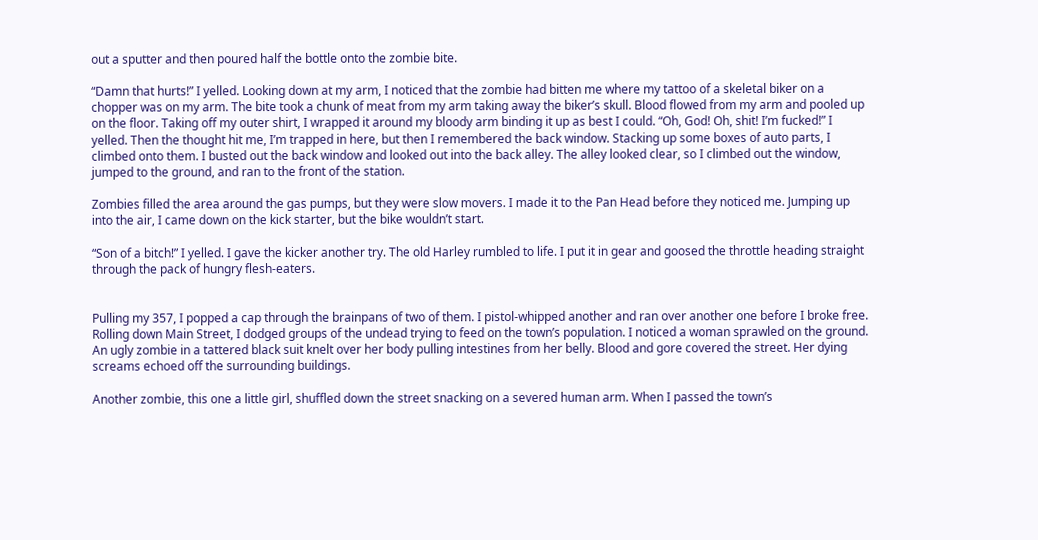out a sputter and then poured half the bottle onto the zombie bite.

“Damn that hurts!” I yelled. Looking down at my arm, I noticed that the zombie had bitten me where my tattoo of a skeletal biker on a chopper was on my arm. The bite took a chunk of meat from my arm taking away the biker’s skull. Blood flowed from my arm and pooled up on the floor. Taking off my outer shirt, I wrapped it around my bloody arm binding it up as best I could. “Oh, God! Oh, shit! I’m fucked!” I yelled. Then the thought hit me, I’m trapped in here, but then I remembered the back window. Stacking up some boxes of auto parts, I climbed onto them. I busted out the back window and looked out into the back alley. The alley looked clear, so I climbed out the window, jumped to the ground, and ran to the front of the station.

Zombies filled the area around the gas pumps, but they were slow movers. I made it to the Pan Head before they noticed me. Jumping up into the air, I came down on the kick starter, but the bike wouldn’t start.

“Son of a bitch!” I yelled. I gave the kicker another try. The old Harley rumbled to life. I put it in gear and goosed the throttle heading straight through the pack of hungry flesh-eaters.


Pulling my 357, I popped a cap through the brainpans of two of them. I pistol-whipped another and ran over another one before I broke free. Rolling down Main Street, I dodged groups of the undead trying to feed on the town’s population. I noticed a woman sprawled on the ground. An ugly zombie in a tattered black suit knelt over her body pulling intestines from her belly. Blood and gore covered the street. Her dying screams echoed off the surrounding buildings.

Another zombie, this one a little girl, shuffled down the street snacking on a severed human arm. When I passed the town’s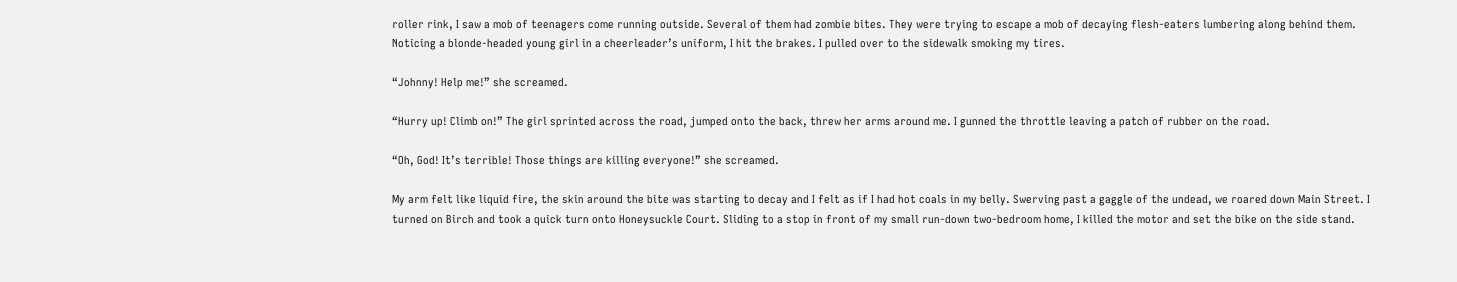roller rink, I saw a mob of teenagers come running outside. Several of them had zombie bites. They were trying to escape a mob of decaying flesh-eaters lumbering along behind them. Noticing a blonde-headed young girl in a cheerleader’s uniform, I hit the brakes. I pulled over to the sidewalk smoking my tires.

“Johnny! Help me!” she screamed.

“Hurry up! Climb on!” The girl sprinted across the road, jumped onto the back, threw her arms around me. I gunned the throttle leaving a patch of rubber on the road.

“Oh, God! It’s terrible! Those things are killing everyone!” she screamed.

My arm felt like liquid fire, the skin around the bite was starting to decay and I felt as if I had hot coals in my belly. Swerving past a gaggle of the undead, we roared down Main Street. I turned on Birch and took a quick turn onto Honeysuckle Court. Sliding to a stop in front of my small run-down two-bedroom home, I killed the motor and set the bike on the side stand.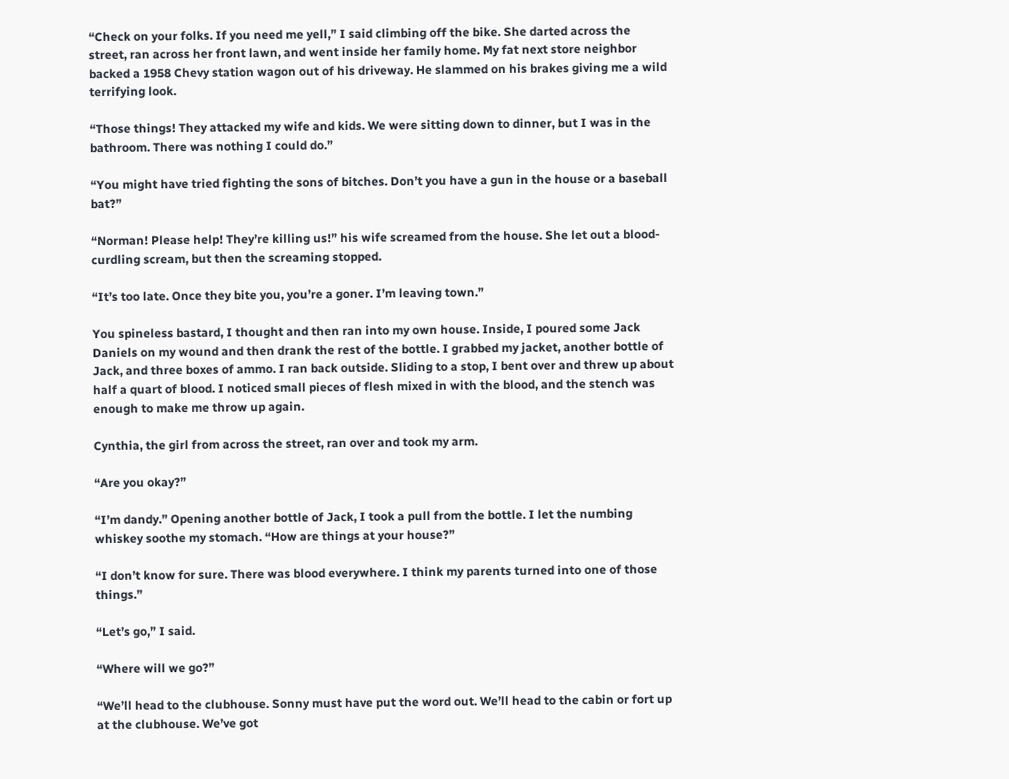“Check on your folks. If you need me yell,” I said climbing off the bike. She darted across the street, ran across her front lawn, and went inside her family home. My fat next store neighbor backed a 1958 Chevy station wagon out of his driveway. He slammed on his brakes giving me a wild terrifying look.

“Those things! They attacked my wife and kids. We were sitting down to dinner, but I was in the bathroom. There was nothing I could do.”

“You might have tried fighting the sons of bitches. Don’t you have a gun in the house or a baseball bat?”

“Norman! Please help! They’re killing us!” his wife screamed from the house. She let out a blood-curdling scream, but then the screaming stopped.

“It’s too late. Once they bite you, you’re a goner. I’m leaving town.”

You spineless bastard, I thought and then ran into my own house. Inside, I poured some Jack Daniels on my wound and then drank the rest of the bottle. I grabbed my jacket, another bottle of Jack, and three boxes of ammo. I ran back outside. Sliding to a stop, I bent over and threw up about half a quart of blood. I noticed small pieces of flesh mixed in with the blood, and the stench was enough to make me throw up again.

Cynthia, the girl from across the street, ran over and took my arm.

“Are you okay?”

“I’m dandy.” Opening another bottle of Jack, I took a pull from the bottle. I let the numbing whiskey soothe my stomach. “How are things at your house?”

“I don’t know for sure. There was blood everywhere. I think my parents turned into one of those things.”

“Let’s go,” I said.

“Where will we go?”

“We’ll head to the clubhouse. Sonny must have put the word out. We’ll head to the cabin or fort up at the clubhouse. We’ve got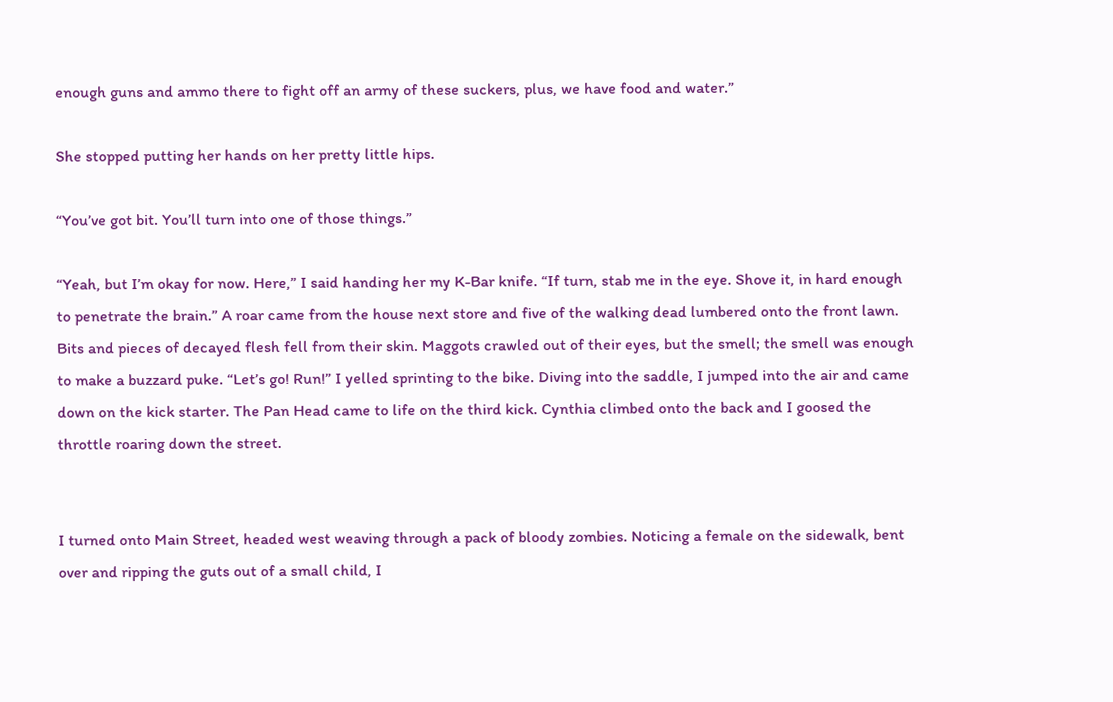enough guns and ammo there to fight off an army of these suckers, plus, we have food and water.”

She stopped putting her hands on her pretty little hips.

“You’ve got bit. You’ll turn into one of those things.”

“Yeah, but I’m okay for now. Here,” I said handing her my K-Bar knife. “If turn, stab me in the eye. Shove it, in hard enough to penetrate the brain.” A roar came from the house next store and five of the walking dead lumbered onto the front lawn. Bits and pieces of decayed flesh fell from their skin. Maggots crawled out of their eyes, but the smell; the smell was enough to make a buzzard puke. “Let’s go! Run!” I yelled sprinting to the bike. Diving into the saddle, I jumped into the air and came down on the kick starter. The Pan Head came to life on the third kick. Cynthia climbed onto the back and I goosed the throttle roaring down the street.


I turned onto Main Street, headed west weaving through a pack of bloody zombies. Noticing a female on the sidewalk, bent over and ripping the guts out of a small child, I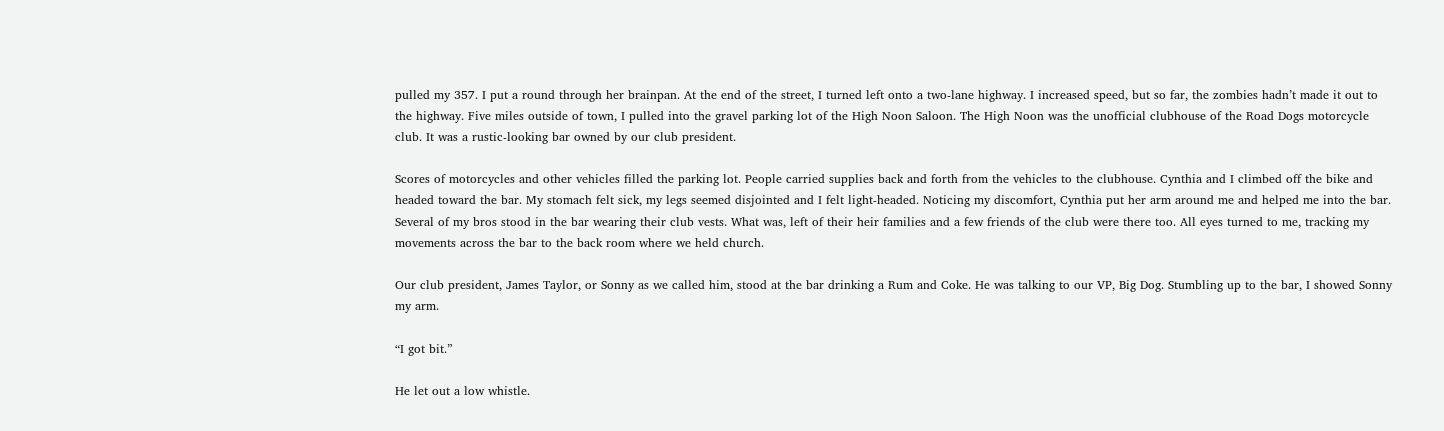pulled my 357. I put a round through her brainpan. At the end of the street, I turned left onto a two-lane highway. I increased speed, but so far, the zombies hadn’t made it out to the highway. Five miles outside of town, I pulled into the gravel parking lot of the High Noon Saloon. The High Noon was the unofficial clubhouse of the Road Dogs motorcycle club. It was a rustic-looking bar owned by our club president.

Scores of motorcycles and other vehicles filled the parking lot. People carried supplies back and forth from the vehicles to the clubhouse. Cynthia and I climbed off the bike and headed toward the bar. My stomach felt sick, my legs seemed disjointed and I felt light-headed. Noticing my discomfort, Cynthia put her arm around me and helped me into the bar. Several of my bros stood in the bar wearing their club vests. What was, left of their heir families and a few friends of the club were there too. All eyes turned to me, tracking my movements across the bar to the back room where we held church.

Our club president, James Taylor, or Sonny as we called him, stood at the bar drinking a Rum and Coke. He was talking to our VP, Big Dog. Stumbling up to the bar, I showed Sonny my arm.

“I got bit.”

He let out a low whistle.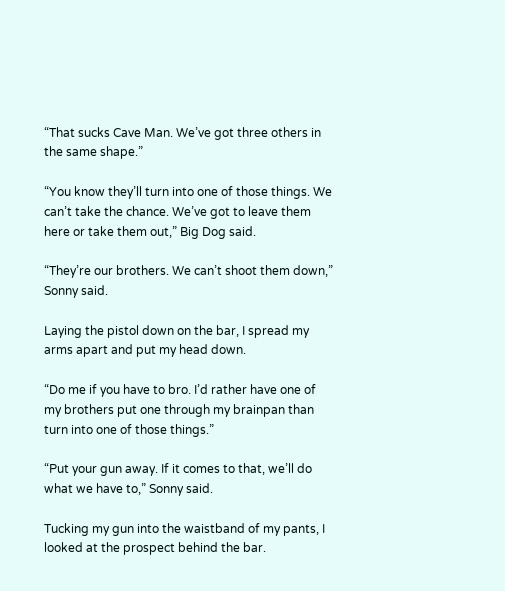“That sucks Cave Man. We’ve got three others in the same shape.”

“You know they’ll turn into one of those things. We can’t take the chance. We’ve got to leave them here or take them out,” Big Dog said.

“They’re our brothers. We can’t shoot them down,” Sonny said.

Laying the pistol down on the bar, I spread my arms apart and put my head down.

“Do me if you have to bro. I’d rather have one of my brothers put one through my brainpan than turn into one of those things.”

“Put your gun away. If it comes to that, we’ll do what we have to,” Sonny said.

Tucking my gun into the waistband of my pants, I looked at the prospect behind the bar.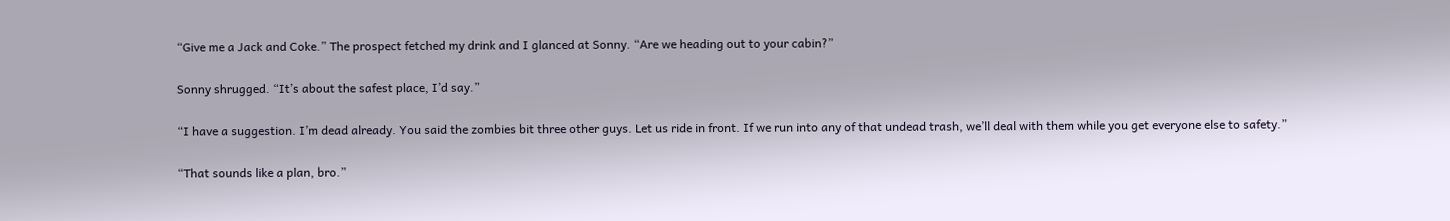“Give me a Jack and Coke.” The prospect fetched my drink and I glanced at Sonny. “Are we heading out to your cabin?”

Sonny shrugged. “It’s about the safest place, I’d say.”

“I have a suggestion. I’m dead already. You said the zombies bit three other guys. Let us ride in front. If we run into any of that undead trash, we’ll deal with them while you get everyone else to safety.”

“That sounds like a plan, bro.”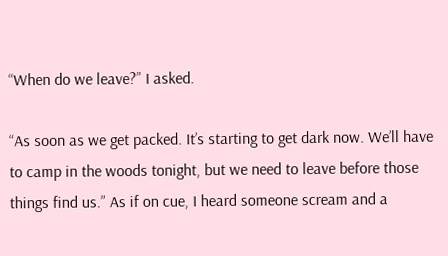“When do we leave?” I asked.

“As soon as we get packed. It’s starting to get dark now. We’ll have to camp in the woods tonight, but we need to leave before those things find us.” As if on cue, I heard someone scream and a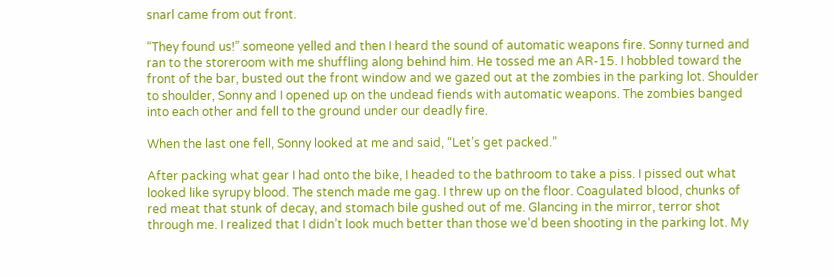snarl came from out front.

“They found us!” someone yelled and then I heard the sound of automatic weapons fire. Sonny turned and ran to the storeroom with me shuffling along behind him. He tossed me an AR-15. I hobbled toward the front of the bar, busted out the front window and we gazed out at the zombies in the parking lot. Shoulder to shoulder, Sonny and I opened up on the undead fiends with automatic weapons. The zombies banged into each other and fell to the ground under our deadly fire.

When the last one fell, Sonny looked at me and said, “Let’s get packed.”

After packing what gear I had onto the bike, I headed to the bathroom to take a piss. I pissed out what looked like syrupy blood. The stench made me gag. I threw up on the floor. Coagulated blood, chunks of red meat that stunk of decay, and stomach bile gushed out of me. Glancing in the mirror, terror shot through me. I realized that I didn’t look much better than those we’d been shooting in the parking lot. My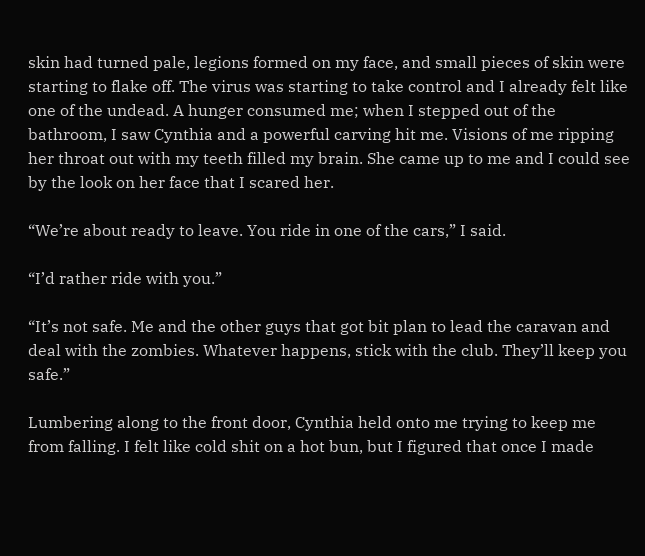skin had turned pale, legions formed on my face, and small pieces of skin were starting to flake off. The virus was starting to take control and I already felt like one of the undead. A hunger consumed me; when I stepped out of the bathroom, I saw Cynthia and a powerful carving hit me. Visions of me ripping her throat out with my teeth filled my brain. She came up to me and I could see by the look on her face that I scared her.

“We’re about ready to leave. You ride in one of the cars,” I said.

“I’d rather ride with you.”

“It’s not safe. Me and the other guys that got bit plan to lead the caravan and deal with the zombies. Whatever happens, stick with the club. They’ll keep you safe.”

Lumbering along to the front door, Cynthia held onto me trying to keep me from falling. I felt like cold shit on a hot bun, but I figured that once I made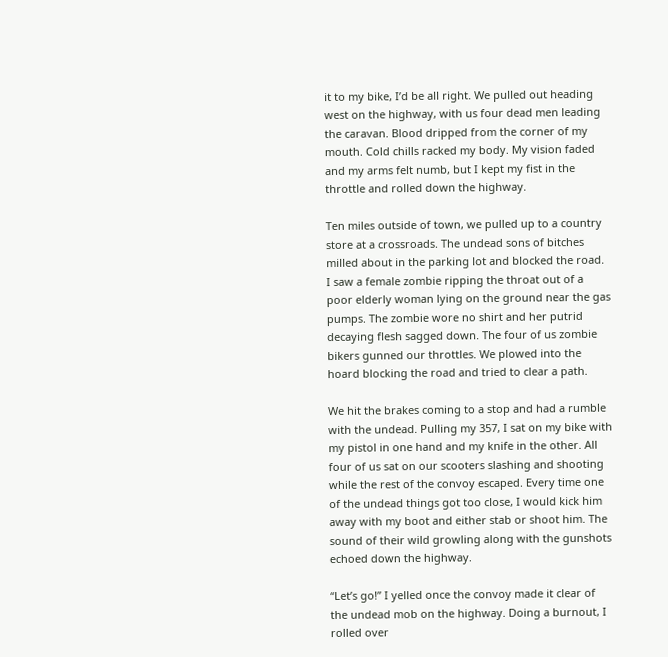it to my bike, I’d be all right. We pulled out heading west on the highway, with us four dead men leading the caravan. Blood dripped from the corner of my mouth. Cold chills racked my body. My vision faded and my arms felt numb, but I kept my fist in the throttle and rolled down the highway.

Ten miles outside of town, we pulled up to a country store at a crossroads. The undead sons of bitches milled about in the parking lot and blocked the road. I saw a female zombie ripping the throat out of a poor elderly woman lying on the ground near the gas pumps. The zombie wore no shirt and her putrid decaying flesh sagged down. The four of us zombie bikers gunned our throttles. We plowed into the hoard blocking the road and tried to clear a path.

We hit the brakes coming to a stop and had a rumble with the undead. Pulling my 357, I sat on my bike with my pistol in one hand and my knife in the other. All four of us sat on our scooters slashing and shooting while the rest of the convoy escaped. Every time one of the undead things got too close, I would kick him away with my boot and either stab or shoot him. The sound of their wild growling along with the gunshots echoed down the highway.

“Let’s go!” I yelled once the convoy made it clear of the undead mob on the highway. Doing a burnout, I rolled over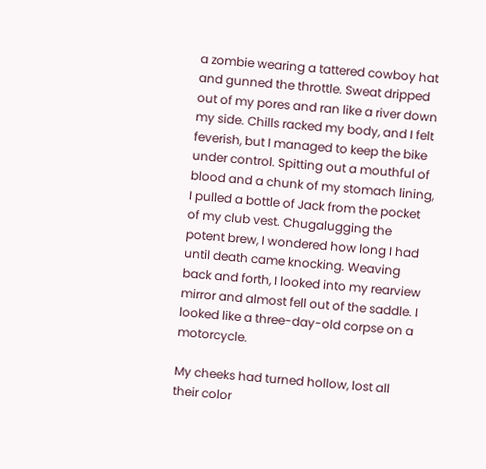a zombie wearing a tattered cowboy hat and gunned the throttle. Sweat dripped out of my pores and ran like a river down my side. Chills racked my body, and I felt feverish, but I managed to keep the bike under control. Spitting out a mouthful of blood and a chunk of my stomach lining, I pulled a bottle of Jack from the pocket of my club vest. Chugalugging the potent brew, I wondered how long I had until death came knocking. Weaving back and forth, I looked into my rearview mirror and almost fell out of the saddle. I looked like a three-day-old corpse on a motorcycle.

My cheeks had turned hollow, lost all their color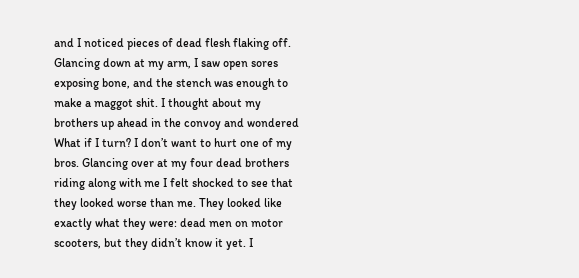and I noticed pieces of dead flesh flaking off. Glancing down at my arm, I saw open sores exposing bone, and the stench was enough to make a maggot shit. I thought about my brothers up ahead in the convoy and wondered What if I turn? I don’t want to hurt one of my bros. Glancing over at my four dead brothers riding along with me I felt shocked to see that they looked worse than me. They looked like exactly what they were: dead men on motor scooters, but they didn’t know it yet. I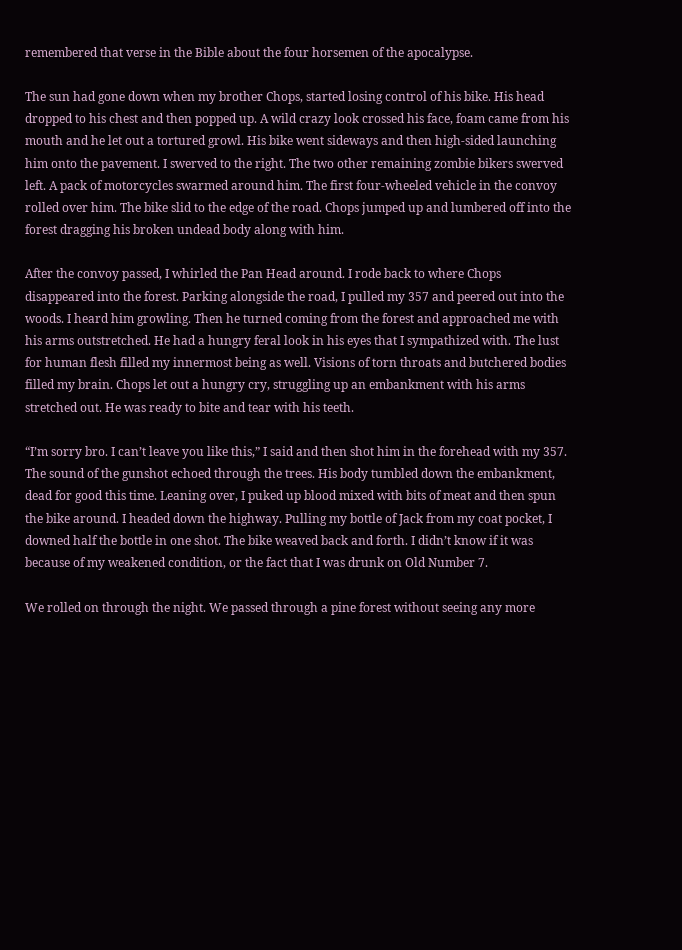remembered that verse in the Bible about the four horsemen of the apocalypse.

The sun had gone down when my brother Chops, started losing control of his bike. His head dropped to his chest and then popped up. A wild crazy look crossed his face, foam came from his mouth and he let out a tortured growl. His bike went sideways and then high-sided launching him onto the pavement. I swerved to the right. The two other remaining zombie bikers swerved left. A pack of motorcycles swarmed around him. The first four-wheeled vehicle in the convoy rolled over him. The bike slid to the edge of the road. Chops jumped up and lumbered off into the forest dragging his broken undead body along with him.

After the convoy passed, I whirled the Pan Head around. I rode back to where Chops disappeared into the forest. Parking alongside the road, I pulled my 357 and peered out into the woods. I heard him growling. Then he turned coming from the forest and approached me with his arms outstretched. He had a hungry feral look in his eyes that I sympathized with. The lust for human flesh filled my innermost being as well. Visions of torn throats and butchered bodies filled my brain. Chops let out a hungry cry, struggling up an embankment with his arms stretched out. He was ready to bite and tear with his teeth.

“I’m sorry bro. I can’t leave you like this,” I said and then shot him in the forehead with my 357. The sound of the gunshot echoed through the trees. His body tumbled down the embankment, dead for good this time. Leaning over, I puked up blood mixed with bits of meat and then spun the bike around. I headed down the highway. Pulling my bottle of Jack from my coat pocket, I downed half the bottle in one shot. The bike weaved back and forth. I didn’t know if it was because of my weakened condition, or the fact that I was drunk on Old Number 7.

We rolled on through the night. We passed through a pine forest without seeing any more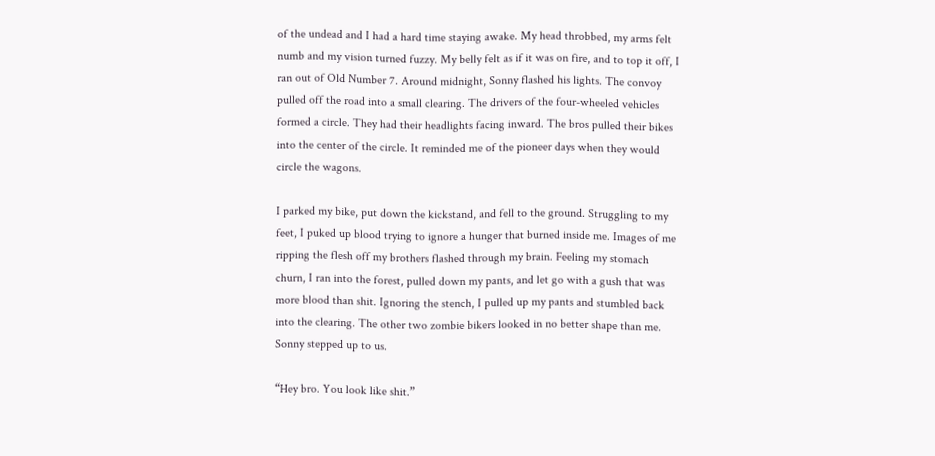of the undead and I had a hard time staying awake. My head throbbed, my arms felt numb and my vision turned fuzzy. My belly felt as if it was on fire, and to top it off, I ran out of Old Number 7. Around midnight, Sonny flashed his lights. The convoy pulled off the road into a small clearing. The drivers of the four-wheeled vehicles formed a circle. They had their headlights facing inward. The bros pulled their bikes into the center of the circle. It reminded me of the pioneer days when they would circle the wagons.

I parked my bike, put down the kickstand, and fell to the ground. Struggling to my feet, I puked up blood trying to ignore a hunger that burned inside me. Images of me ripping the flesh off my brothers flashed through my brain. Feeling my stomach churn, I ran into the forest, pulled down my pants, and let go with a gush that was more blood than shit. Ignoring the stench, I pulled up my pants and stumbled back into the clearing. The other two zombie bikers looked in no better shape than me. Sonny stepped up to us.

“Hey bro. You look like shit.”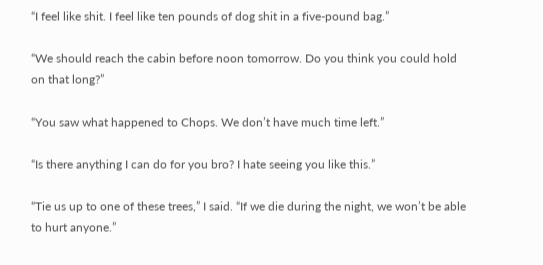“I feel like shit. I feel like ten pounds of dog shit in a five-pound bag.”

“We should reach the cabin before noon tomorrow. Do you think you could hold on that long?”

“You saw what happened to Chops. We don’t have much time left.”

“Is there anything I can do for you bro? I hate seeing you like this.”

“Tie us up to one of these trees,” I said. “If we die during the night, we won’t be able to hurt anyone.”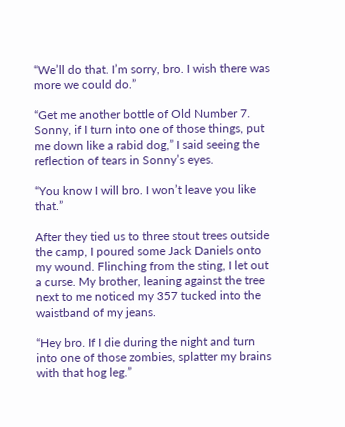“We’ll do that. I’m sorry, bro. I wish there was more we could do.”

“Get me another bottle of Old Number 7. Sonny, if I turn into one of those things, put me down like a rabid dog,” I said seeing the reflection of tears in Sonny’s eyes.

“You know I will bro. I won’t leave you like that.”

After they tied us to three stout trees outside the camp, I poured some Jack Daniels onto my wound. Flinching from the sting, I let out a curse. My brother, leaning against the tree next to me noticed my 357 tucked into the waistband of my jeans.

“Hey bro. If I die during the night and turn into one of those zombies, splatter my brains with that hog leg.”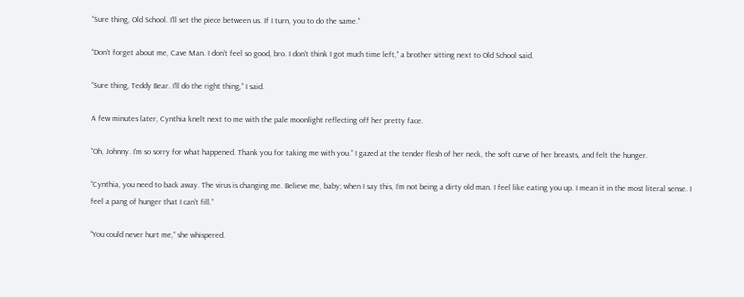“Sure thing, Old School. I’ll set the piece between us. If I turn, you to do the same.”

“Don’t forget about me, Cave Man. I don’t feel so good, bro. I don’t think I got much time left,” a brother sitting next to Old School said.

“Sure thing, Teddy Bear. I’ll do the right thing,” I said.

A few minutes later, Cynthia knelt next to me with the pale moonlight reflecting off her pretty face.

“Oh, Johnny. I’m so sorry for what happened. Thank you for taking me with you.” I gazed at the tender flesh of her neck, the soft curve of her breasts, and felt the hunger.

“Cynthia, you need to back away. The virus is changing me. Believe me, baby; when I say this, I’m not being a dirty old man. I feel like eating you up. I mean it in the most literal sense. I feel a pang of hunger that I can’t fill.”

“You could never hurt me,” she whispered.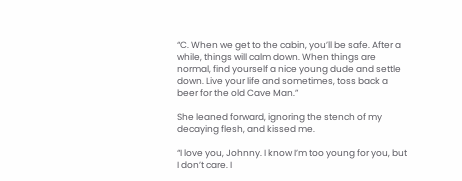“C. When we get to the cabin, you’ll be safe. After a while, things will calm down. When things are normal, find yourself a nice young dude and settle down. Live your life and sometimes, toss back a beer for the old Cave Man.”

She leaned forward, ignoring the stench of my decaying flesh, and kissed me.

“I love you, Johnny. I know I’m too young for you, but I don’t care. I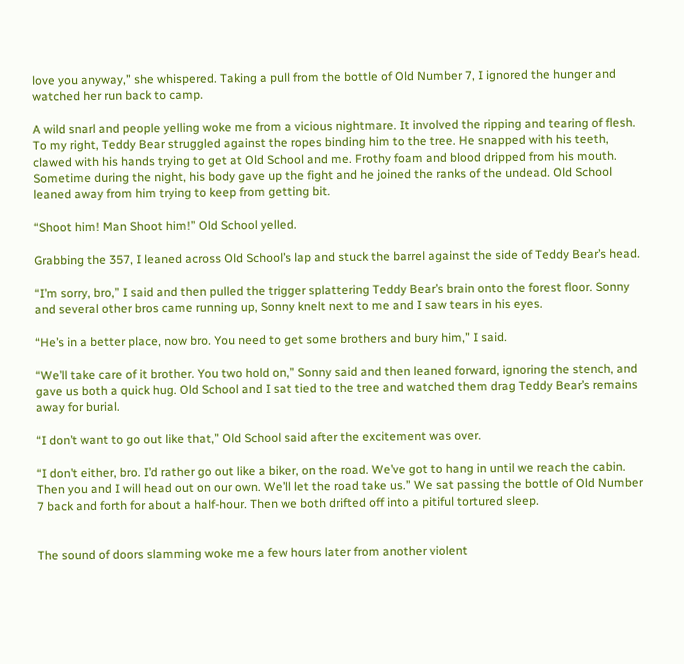love you anyway,” she whispered. Taking a pull from the bottle of Old Number 7, I ignored the hunger and watched her run back to camp.

A wild snarl and people yelling woke me from a vicious nightmare. It involved the ripping and tearing of flesh. To my right, Teddy Bear struggled against the ropes binding him to the tree. He snapped with his teeth, clawed with his hands trying to get at Old School and me. Frothy foam and blood dripped from his mouth. Sometime during the night, his body gave up the fight and he joined the ranks of the undead. Old School leaned away from him trying to keep from getting bit.

“Shoot him! Man Shoot him!” Old School yelled.

Grabbing the 357, I leaned across Old School’s lap and stuck the barrel against the side of Teddy Bear’s head.

“I’m sorry, bro,” I said and then pulled the trigger splattering Teddy Bear’s brain onto the forest floor. Sonny and several other bros came running up, Sonny knelt next to me and I saw tears in his eyes.

“He’s in a better place, now bro. You need to get some brothers and bury him,” I said.

“We’ll take care of it brother. You two hold on,” Sonny said and then leaned forward, ignoring the stench, and gave us both a quick hug. Old School and I sat tied to the tree and watched them drag Teddy Bear’s remains away for burial.

“I don’t want to go out like that,” Old School said after the excitement was over.

“I don’t either, bro. I’d rather go out like a biker, on the road. We’ve got to hang in until we reach the cabin. Then you and I will head out on our own. We’ll let the road take us.” We sat passing the bottle of Old Number 7 back and forth for about a half-hour. Then we both drifted off into a pitiful tortured sleep.


The sound of doors slamming woke me a few hours later from another violent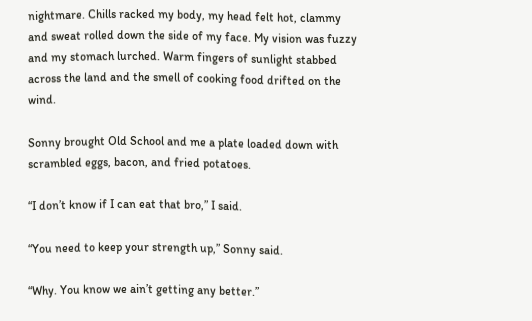nightmare. Chills racked my body, my head felt hot, clammy and sweat rolled down the side of my face. My vision was fuzzy and my stomach lurched. Warm fingers of sunlight stabbed across the land and the smell of cooking food drifted on the wind.

Sonny brought Old School and me a plate loaded down with scrambled eggs, bacon, and fried potatoes.

“I don’t know if I can eat that bro,” I said.

“You need to keep your strength up,” Sonny said.

“Why. You know we ain’t getting any better.”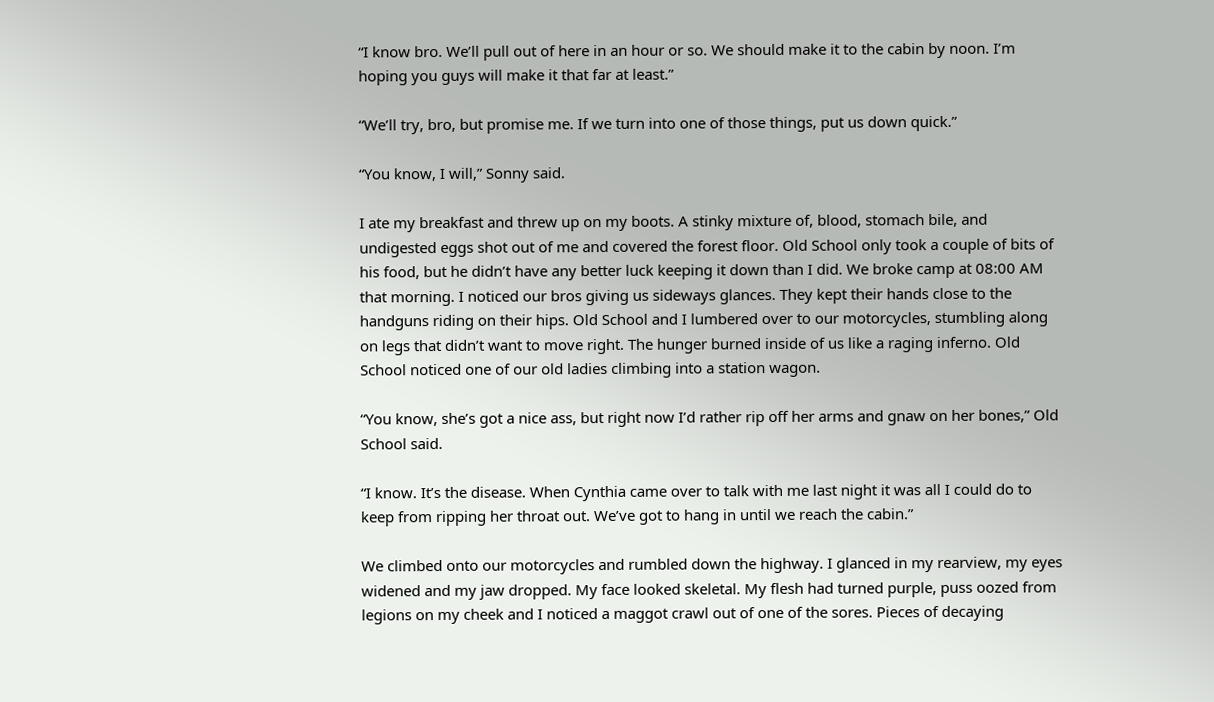“I know bro. We’ll pull out of here in an hour or so. We should make it to the cabin by noon. I’m hoping you guys will make it that far at least.”

“We’ll try, bro, but promise me. If we turn into one of those things, put us down quick.”

“You know, I will,” Sonny said.

I ate my breakfast and threw up on my boots. A stinky mixture of, blood, stomach bile, and undigested eggs shot out of me and covered the forest floor. Old School only took a couple of bits of his food, but he didn’t have any better luck keeping it down than I did. We broke camp at 08:00 AM that morning. I noticed our bros giving us sideways glances. They kept their hands close to the handguns riding on their hips. Old School and I lumbered over to our motorcycles, stumbling along on legs that didn’t want to move right. The hunger burned inside of us like a raging inferno. Old School noticed one of our old ladies climbing into a station wagon.

“You know, she’s got a nice ass, but right now I’d rather rip off her arms and gnaw on her bones,” Old School said.

“I know. It’s the disease. When Cynthia came over to talk with me last night it was all I could do to keep from ripping her throat out. We’ve got to hang in until we reach the cabin.”

We climbed onto our motorcycles and rumbled down the highway. I glanced in my rearview, my eyes widened and my jaw dropped. My face looked skeletal. My flesh had turned purple, puss oozed from legions on my cheek and I noticed a maggot crawl out of one of the sores. Pieces of decaying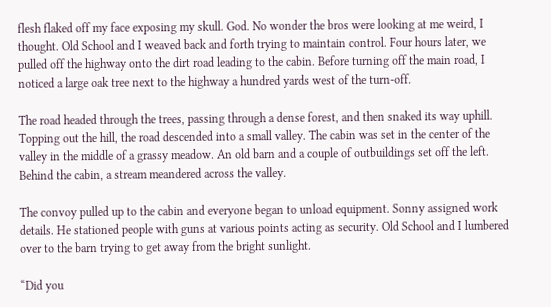flesh flaked off my face exposing my skull. God. No wonder the bros were looking at me weird, I thought. Old School and I weaved back and forth trying to maintain control. Four hours later, we pulled off the highway onto the dirt road leading to the cabin. Before turning off the main road, I noticed a large oak tree next to the highway a hundred yards west of the turn-off.

The road headed through the trees, passing through a dense forest, and then snaked its way uphill. Topping out the hill, the road descended into a small valley. The cabin was set in the center of the valley in the middle of a grassy meadow. An old barn and a couple of outbuildings set off the left. Behind the cabin, a stream meandered across the valley.

The convoy pulled up to the cabin and everyone began to unload equipment. Sonny assigned work details. He stationed people with guns at various points acting as security. Old School and I lumbered over to the barn trying to get away from the bright sunlight.

“Did you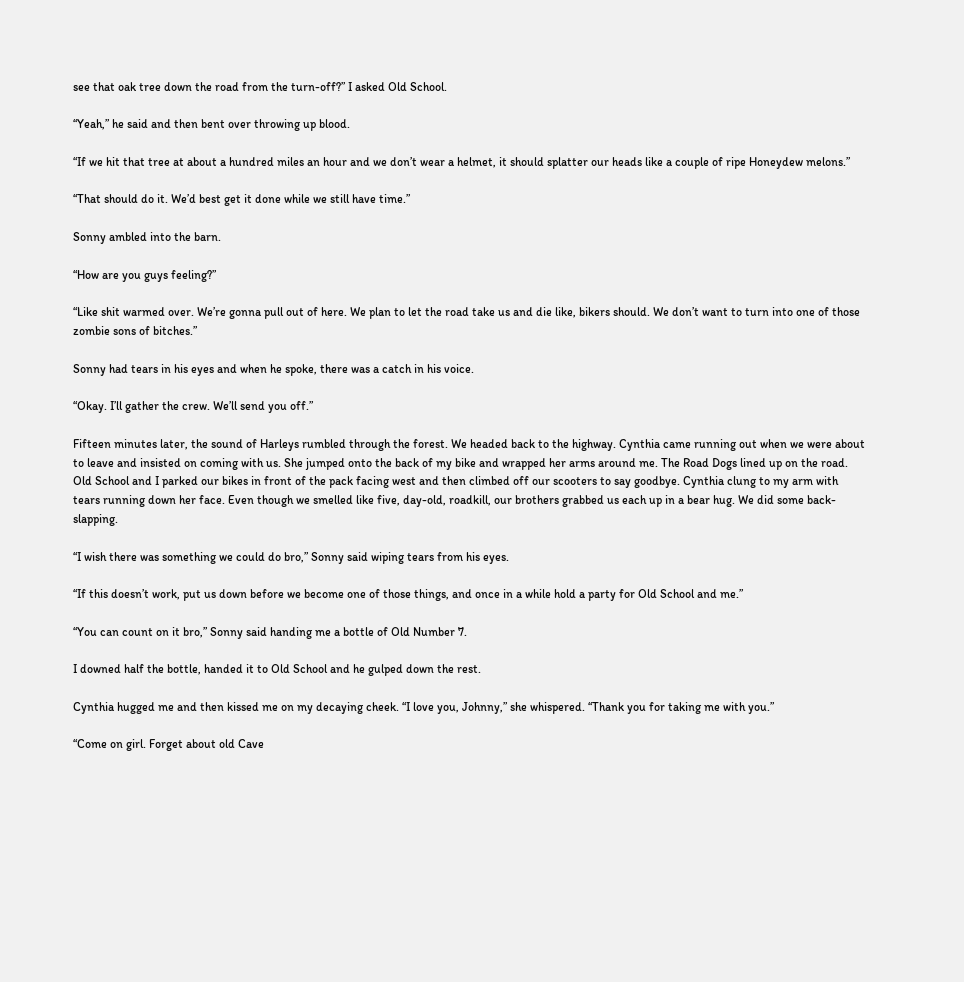see that oak tree down the road from the turn-off?” I asked Old School.

“Yeah,” he said and then bent over throwing up blood.

“If we hit that tree at about a hundred miles an hour and we don’t wear a helmet, it should splatter our heads like a couple of ripe Honeydew melons.”

“That should do it. We’d best get it done while we still have time.”

Sonny ambled into the barn.

“How are you guys feeling?”

“Like shit warmed over. We’re gonna pull out of here. We plan to let the road take us and die like, bikers should. We don’t want to turn into one of those zombie sons of bitches.”

Sonny had tears in his eyes and when he spoke, there was a catch in his voice.

“Okay. I’ll gather the crew. We’ll send you off.”

Fifteen minutes later, the sound of Harleys rumbled through the forest. We headed back to the highway. Cynthia came running out when we were about to leave and insisted on coming with us. She jumped onto the back of my bike and wrapped her arms around me. The Road Dogs lined up on the road. Old School and I parked our bikes in front of the pack facing west and then climbed off our scooters to say goodbye. Cynthia clung to my arm with tears running down her face. Even though we smelled like five, day-old, roadkill, our brothers grabbed us each up in a bear hug. We did some back-slapping.

“I wish there was something we could do bro,” Sonny said wiping tears from his eyes.

“If this doesn’t work, put us down before we become one of those things, and once in a while hold a party for Old School and me.”

“You can count on it bro,” Sonny said handing me a bottle of Old Number 7.

I downed half the bottle, handed it to Old School and he gulped down the rest.

Cynthia hugged me and then kissed me on my decaying cheek. “I love you, Johnny,” she whispered. “Thank you for taking me with you.”

“Come on girl. Forget about old Cave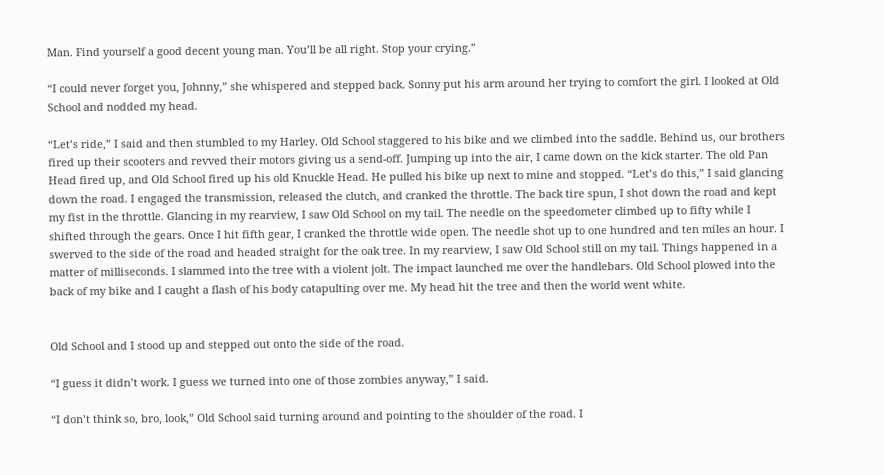Man. Find yourself a good decent young man. You’ll be all right. Stop your crying.”

“I could never forget you, Johnny,” she whispered and stepped back. Sonny put his arm around her trying to comfort the girl. I looked at Old School and nodded my head.

“Let’s ride,” I said and then stumbled to my Harley. Old School staggered to his bike and we climbed into the saddle. Behind us, our brothers fired up their scooters and revved their motors giving us a send-off. Jumping up into the air, I came down on the kick starter. The old Pan Head fired up, and Old School fired up his old Knuckle Head. He pulled his bike up next to mine and stopped. “Let’s do this,” I said glancing down the road. I engaged the transmission, released the clutch, and cranked the throttle. The back tire spun, I shot down the road and kept my fist in the throttle. Glancing in my rearview, I saw Old School on my tail. The needle on the speedometer climbed up to fifty while I shifted through the gears. Once I hit fifth gear, I cranked the throttle wide open. The needle shot up to one hundred and ten miles an hour. I swerved to the side of the road and headed straight for the oak tree. In my rearview, I saw Old School still on my tail. Things happened in a matter of milliseconds. I slammed into the tree with a violent jolt. The impact launched me over the handlebars. Old School plowed into the back of my bike and I caught a flash of his body catapulting over me. My head hit the tree and then the world went white.


Old School and I stood up and stepped out onto the side of the road.

“I guess it didn’t work. I guess we turned into one of those zombies anyway,” I said.

“I don’t think so, bro, look,” Old School said turning around and pointing to the shoulder of the road. I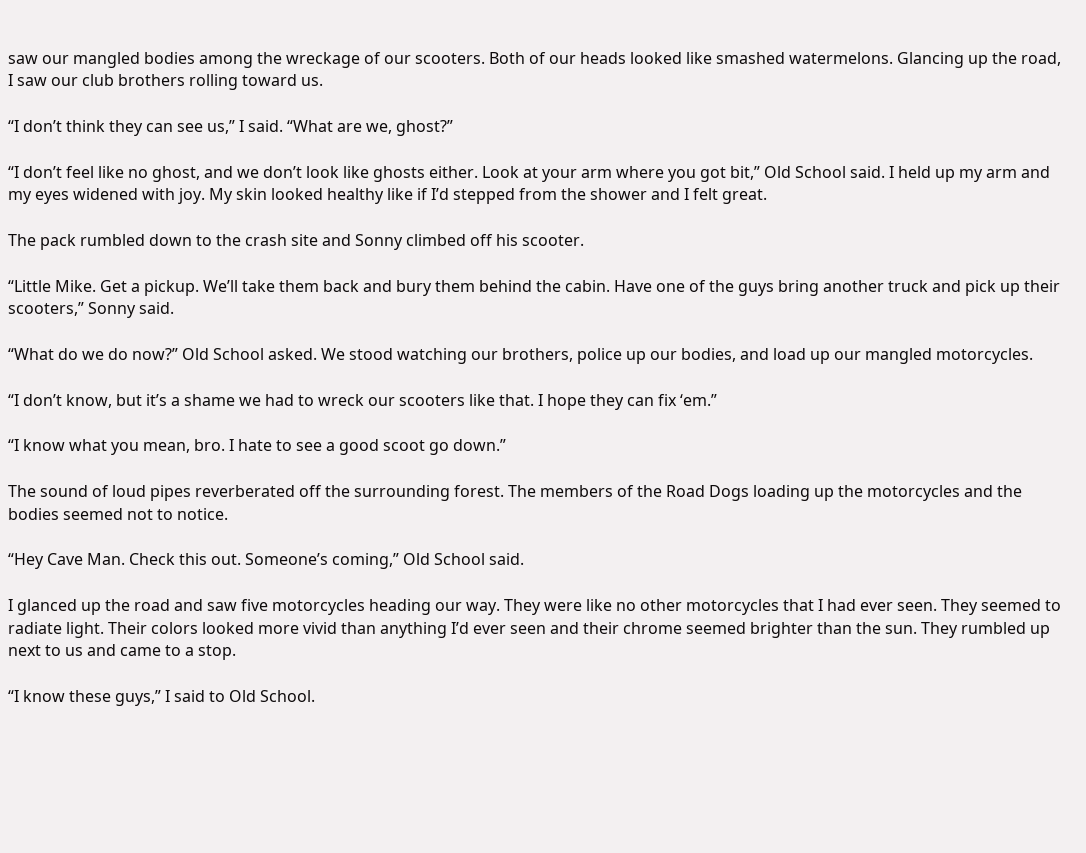saw our mangled bodies among the wreckage of our scooters. Both of our heads looked like smashed watermelons. Glancing up the road, I saw our club brothers rolling toward us.

“I don’t think they can see us,” I said. “What are we, ghost?”

“I don’t feel like no ghost, and we don’t look like ghosts either. Look at your arm where you got bit,” Old School said. I held up my arm and my eyes widened with joy. My skin looked healthy like if I’d stepped from the shower and I felt great.

The pack rumbled down to the crash site and Sonny climbed off his scooter.

“Little Mike. Get a pickup. We’ll take them back and bury them behind the cabin. Have one of the guys bring another truck and pick up their scooters,” Sonny said.

“What do we do now?” Old School asked. We stood watching our brothers, police up our bodies, and load up our mangled motorcycles.

“I don’t know, but it’s a shame we had to wreck our scooters like that. I hope they can fix ‘em.”

“I know what you mean, bro. I hate to see a good scoot go down.”

The sound of loud pipes reverberated off the surrounding forest. The members of the Road Dogs loading up the motorcycles and the bodies seemed not to notice.

“Hey Cave Man. Check this out. Someone’s coming,” Old School said.

I glanced up the road and saw five motorcycles heading our way. They were like no other motorcycles that I had ever seen. They seemed to radiate light. Their colors looked more vivid than anything I’d ever seen and their chrome seemed brighter than the sun. They rumbled up next to us and came to a stop.

“I know these guys,” I said to Old School.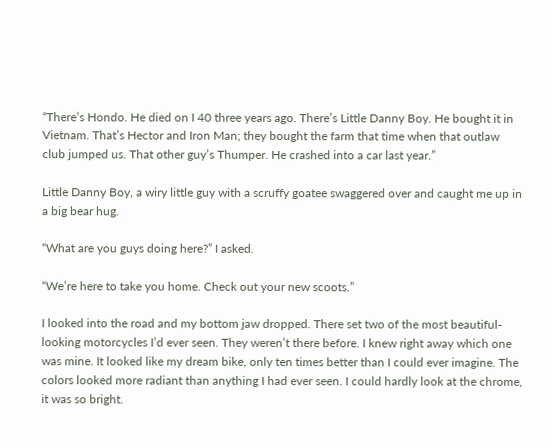“There’s Hondo. He died on I 40 three years ago. There’s Little Danny Boy. He bought it in Vietnam. That’s Hector and Iron Man; they bought the farm that time when that outlaw club jumped us. That other guy’s Thumper. He crashed into a car last year.”

Little Danny Boy, a wiry little guy with a scruffy goatee swaggered over and caught me up in a big bear hug.

“What are you guys doing here?” I asked.

“We’re here to take you home. Check out your new scoots.”

I looked into the road and my bottom jaw dropped. There set two of the most beautiful-looking motorcycles I’d ever seen. They weren’t there before. I knew right away which one was mine. It looked like my dream bike, only ten times better than I could ever imagine. The colors looked more radiant than anything I had ever seen. I could hardly look at the chrome, it was so bright.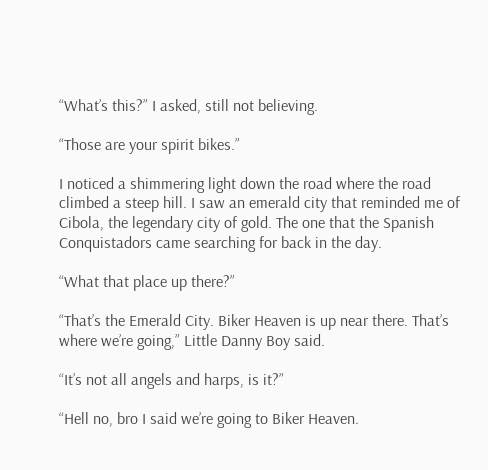“What’s this?” I asked, still not believing.

“Those are your spirit bikes.”

I noticed a shimmering light down the road where the road climbed a steep hill. I saw an emerald city that reminded me of Cibola, the legendary city of gold. The one that the Spanish Conquistadors came searching for back in the day.

“What that place up there?”

“That’s the Emerald City. Biker Heaven is up near there. That’s where we’re going,” Little Danny Boy said.

“It’s not all angels and harps, is it?”

“Hell no, bro I said we’re going to Biker Heaven.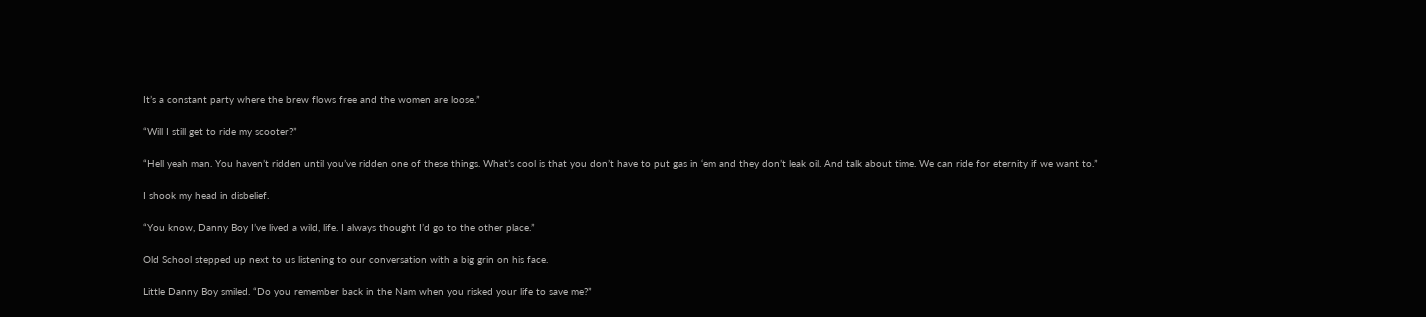It’s a constant party where the brew flows free and the women are loose.”

“Will I still get to ride my scooter?”

“Hell yeah man. You haven’t ridden until you’ve ridden one of these things. What’s cool is that you don’t have to put gas in ‘em and they don’t leak oil. And talk about time. We can ride for eternity if we want to.”

I shook my head in disbelief.

“You know, Danny Boy I’ve lived a wild, life. I always thought I’d go to the other place.”

Old School stepped up next to us listening to our conversation with a big grin on his face.

Little Danny Boy smiled. “Do you remember back in the Nam when you risked your life to save me?”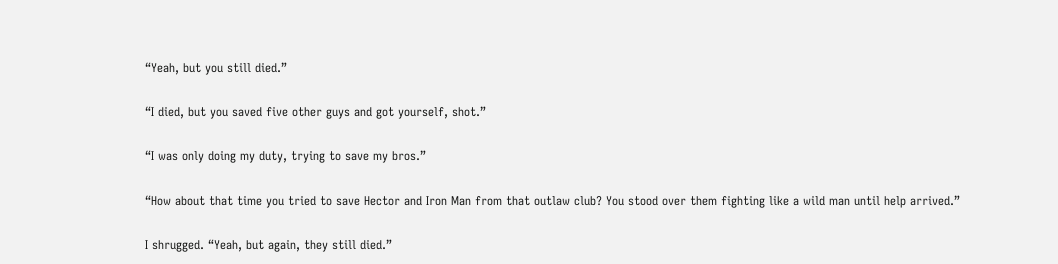“Yeah, but you still died.”

“I died, but you saved five other guys and got yourself, shot.”

“I was only doing my duty, trying to save my bros.”

“How about that time you tried to save Hector and Iron Man from that outlaw club? You stood over them fighting like a wild man until help arrived.”

I shrugged. “Yeah, but again, they still died.”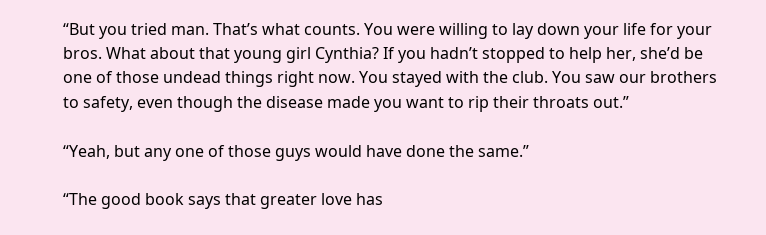“But you tried man. That’s what counts. You were willing to lay down your life for your bros. What about that young girl Cynthia? If you hadn’t stopped to help her, she’d be one of those undead things right now. You stayed with the club. You saw our brothers to safety, even though the disease made you want to rip their throats out.”

“Yeah, but any one of those guys would have done the same.”

“The good book says that greater love has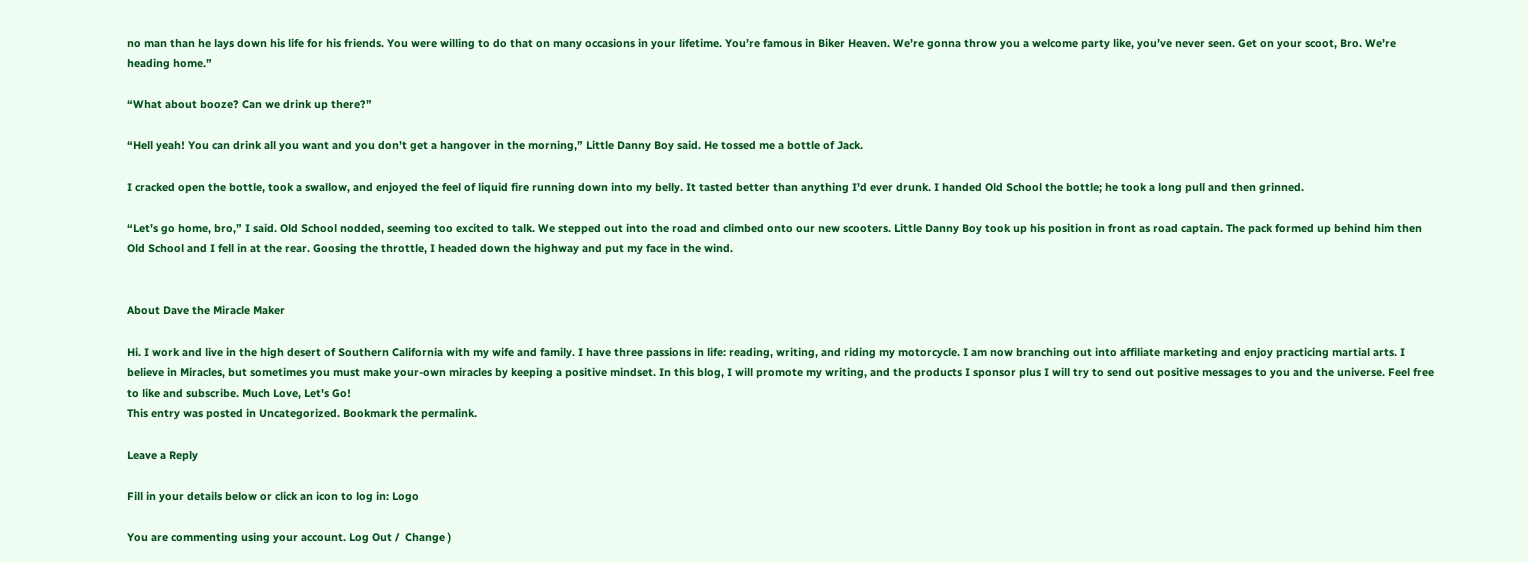no man than he lays down his life for his friends. You were willing to do that on many occasions in your lifetime. You’re famous in Biker Heaven. We’re gonna throw you a welcome party like, you’ve never seen. Get on your scoot, Bro. We’re heading home.”

“What about booze? Can we drink up there?”

“Hell yeah! You can drink all you want and you don’t get a hangover in the morning,” Little Danny Boy said. He tossed me a bottle of Jack.

I cracked open the bottle, took a swallow, and enjoyed the feel of liquid fire running down into my belly. It tasted better than anything I’d ever drunk. I handed Old School the bottle; he took a long pull and then grinned.

“Let’s go home, bro,” I said. Old School nodded, seeming too excited to talk. We stepped out into the road and climbed onto our new scooters. Little Danny Boy took up his position in front as road captain. The pack formed up behind him then Old School and I fell in at the rear. Goosing the throttle, I headed down the highway and put my face in the wind.


About Dave the Miracle Maker

Hi. I work and live in the high desert of Southern California with my wife and family. I have three passions in life: reading, writing, and riding my motorcycle. I am now branching out into affiliate marketing and enjoy practicing martial arts. I believe in Miracles, but sometimes you must make your-own miracles by keeping a positive mindset. In this blog, I will promote my writing, and the products I sponsor plus I will try to send out positive messages to you and the universe. Feel free to like and subscribe. Much Love, Let's Go!
This entry was posted in Uncategorized. Bookmark the permalink.

Leave a Reply

Fill in your details below or click an icon to log in: Logo

You are commenting using your account. Log Out /  Change )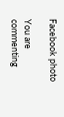Facebook photo

You are commenting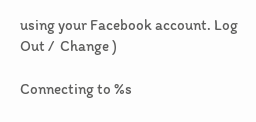using your Facebook account. Log Out /  Change )

Connecting to %s